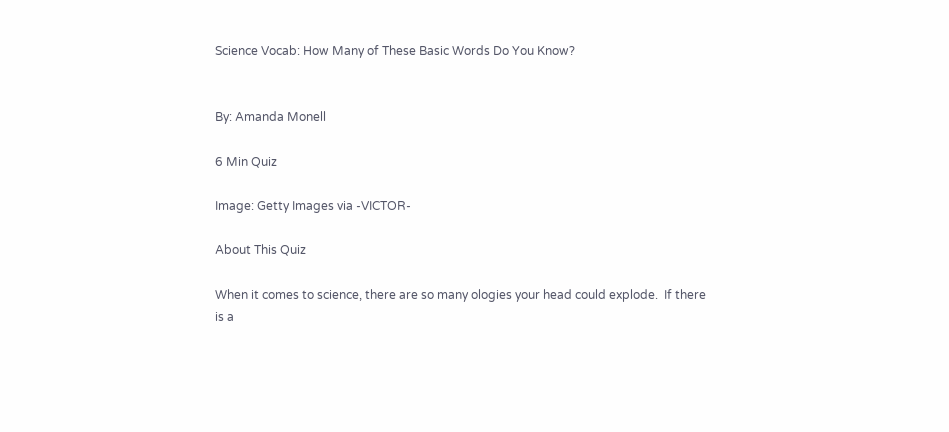Science Vocab: How Many of These Basic Words Do You Know?


By: Amanda Monell

6 Min Quiz

Image: Getty Images via -VICTOR-

About This Quiz

When it comes to science, there are so many ologies your head could explode.  If there is a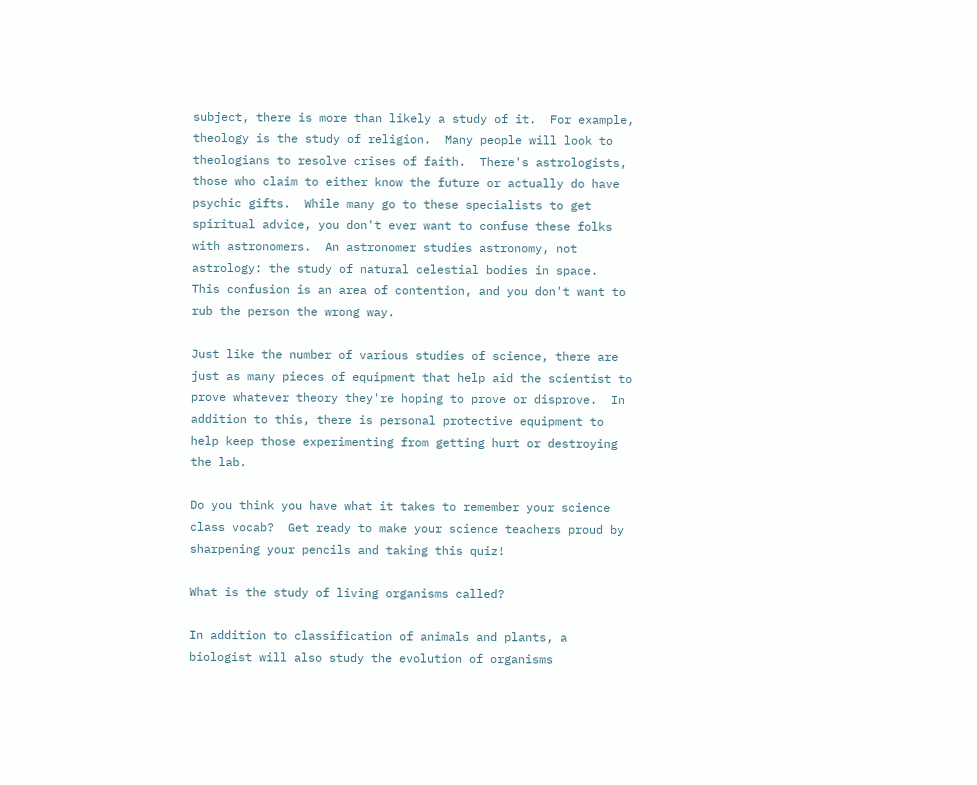subject, there is more than likely a study of it.  For example, theology is the study of religion.  Many people will look to theologians to resolve crises of faith.  There's astrologists, those who claim to either know the future or actually do have psychic gifts.  While many go to these specialists to get spiritual advice, you don't ever want to confuse these folks with astronomers.  An astronomer studies astronomy, not astrology: the study of natural celestial bodies in space.  This confusion is an area of contention, and you don't want to rub the person the wrong way.

Just like the number of various studies of science, there are just as many pieces of equipment that help aid the scientist to prove whatever theory they're hoping to prove or disprove.  In addition to this, there is personal protective equipment to help keep those experimenting from getting hurt or destroying the lab.

Do you think you have what it takes to remember your science class vocab?  Get ready to make your science teachers proud by sharpening your pencils and taking this quiz!

What is the study of living organisms called?

In addition to classification of animals and plants, a biologist will also study the evolution of organisms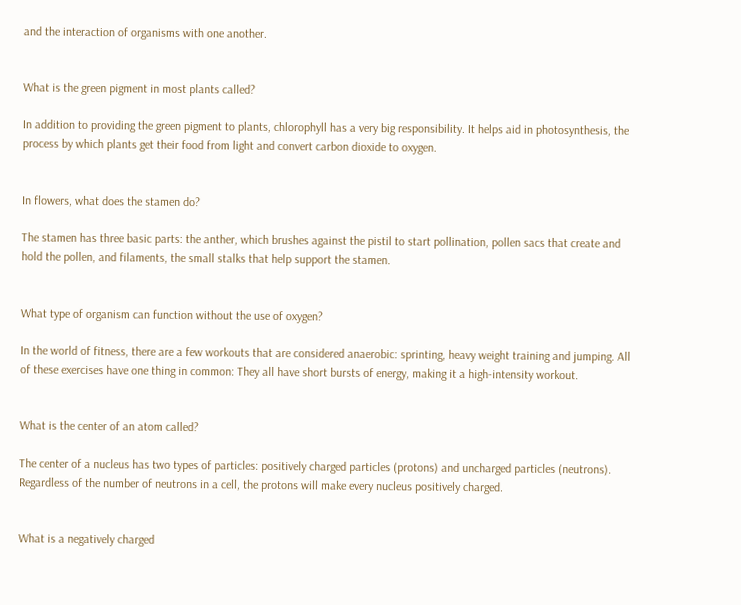and the interaction of organisms with one another.


What is the green pigment in most plants called?

In addition to providing the green pigment to plants, chlorophyll has a very big responsibility. It helps aid in photosynthesis, the process by which plants get their food from light and convert carbon dioxide to oxygen.


In flowers, what does the stamen do?

The stamen has three basic parts: the anther, which brushes against the pistil to start pollination, pollen sacs that create and hold the pollen, and filaments, the small stalks that help support the stamen.


What type of organism can function without the use of oxygen?

In the world of fitness, there are a few workouts that are considered anaerobic: sprinting, heavy weight training and jumping. All of these exercises have one thing in common: They all have short bursts of energy, making it a high-intensity workout.


What is the center of an atom called?

The center of a nucleus has two types of particles: positively charged particles (protons) and uncharged particles (neutrons). Regardless of the number of neutrons in a cell, the protons will make every nucleus positively charged.


What is a negatively charged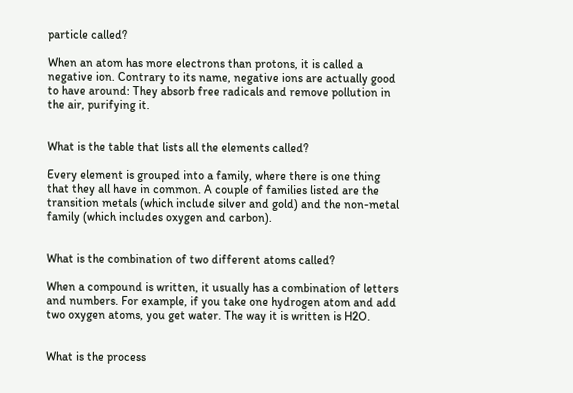particle called?

When an atom has more electrons than protons, it is called a negative ion. Contrary to its name, negative ions are actually good to have around: They absorb free radicals and remove pollution in the air, purifying it.


What is the table that lists all the elements called?

Every element is grouped into a family, where there is one thing that they all have in common. A couple of families listed are the transition metals (which include silver and gold) and the non-metal family (which includes oxygen and carbon).


What is the combination of two different atoms called?

When a compound is written, it usually has a combination of letters and numbers. For example, if you take one hydrogen atom and add two oxygen atoms, you get water. The way it is written is H2O.


What is the process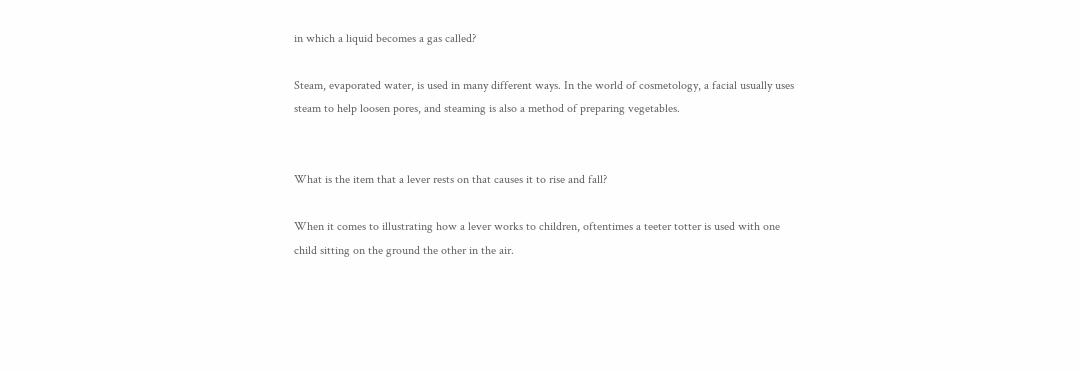in which a liquid becomes a gas called?

Steam, evaporated water, is used in many different ways. In the world of cosmetology, a facial usually uses steam to help loosen pores, and steaming is also a method of preparing vegetables.


What is the item that a lever rests on that causes it to rise and fall?

When it comes to illustrating how a lever works to children, oftentimes a teeter totter is used with one child sitting on the ground the other in the air.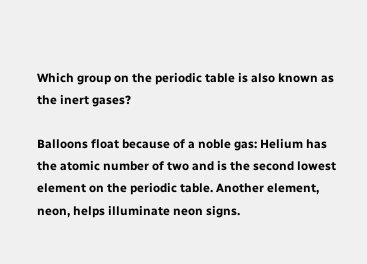Which group on the periodic table is also known as the inert gases?

Balloons float because of a noble gas: Helium has the atomic number of two and is the second lowest element on the periodic table. Another element, neon, helps illuminate neon signs.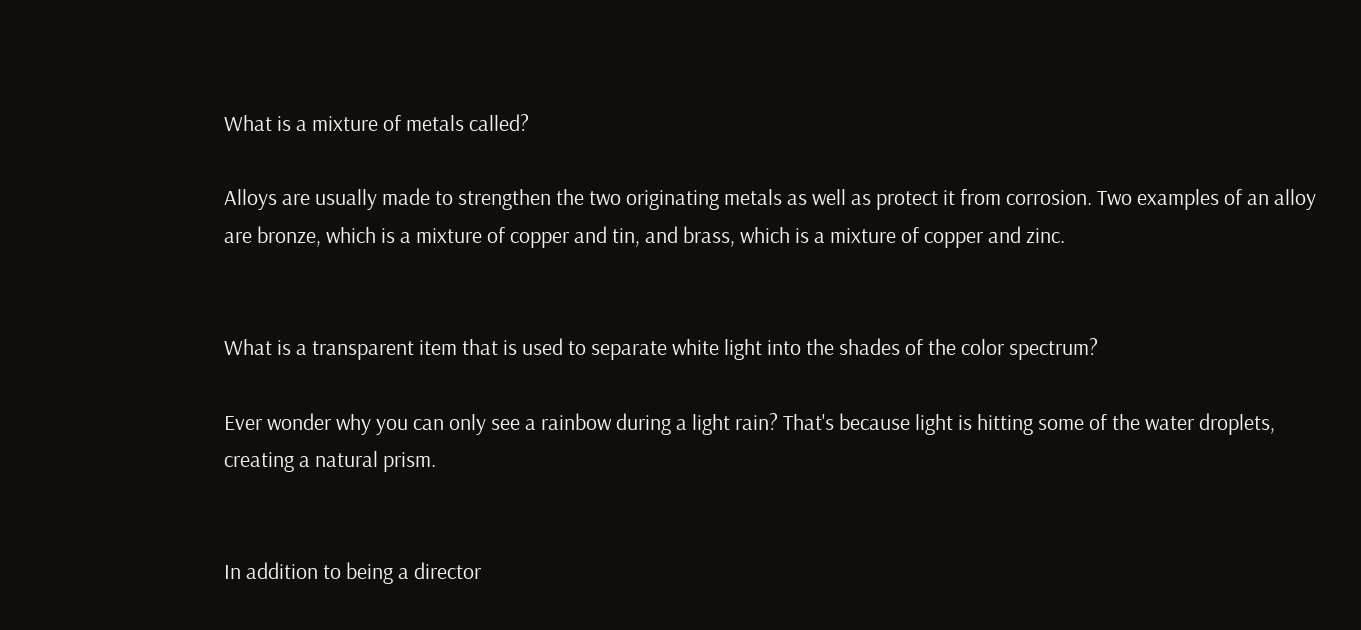What is a mixture of metals called?

Alloys are usually made to strengthen the two originating metals as well as protect it from corrosion. Two examples of an alloy are bronze, which is a mixture of copper and tin, and brass, which is a mixture of copper and zinc.


What is a transparent item that is used to separate white light into the shades of the color spectrum?

Ever wonder why you can only see a rainbow during a light rain? That's because light is hitting some of the water droplets, creating a natural prism.


In addition to being a director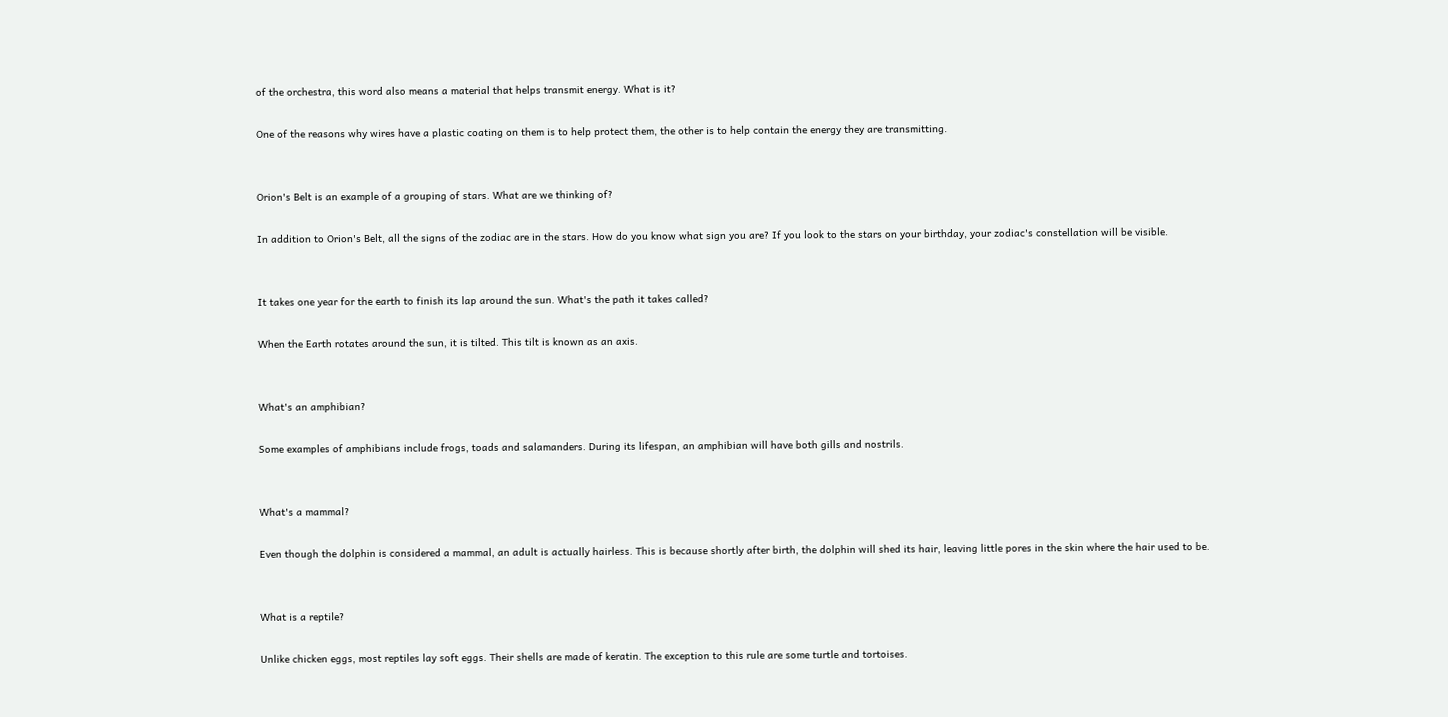of the orchestra, this word also means a material that helps transmit energy. What is it?

One of the reasons why wires have a plastic coating on them is to help protect them, the other is to help contain the energy they are transmitting.


Orion's Belt is an example of a grouping of stars. What are we thinking of?

In addition to Orion's Belt, all the signs of the zodiac are in the stars. How do you know what sign you are? If you look to the stars on your birthday, your zodiac's constellation will be visible.


It takes one year for the earth to finish its lap around the sun. What's the path it takes called?

When the Earth rotates around the sun, it is tilted. This tilt is known as an axis.


What's an amphibian?

Some examples of amphibians include frogs, toads and salamanders. During its lifespan, an amphibian will have both gills and nostrils.


What's a mammal?

Even though the dolphin is considered a mammal, an adult is actually hairless. This is because shortly after birth, the dolphin will shed its hair, leaving little pores in the skin where the hair used to be.


What is a reptile?

Unlike chicken eggs, most reptiles lay soft eggs. Their shells are made of keratin. The exception to this rule are some turtle and tortoises.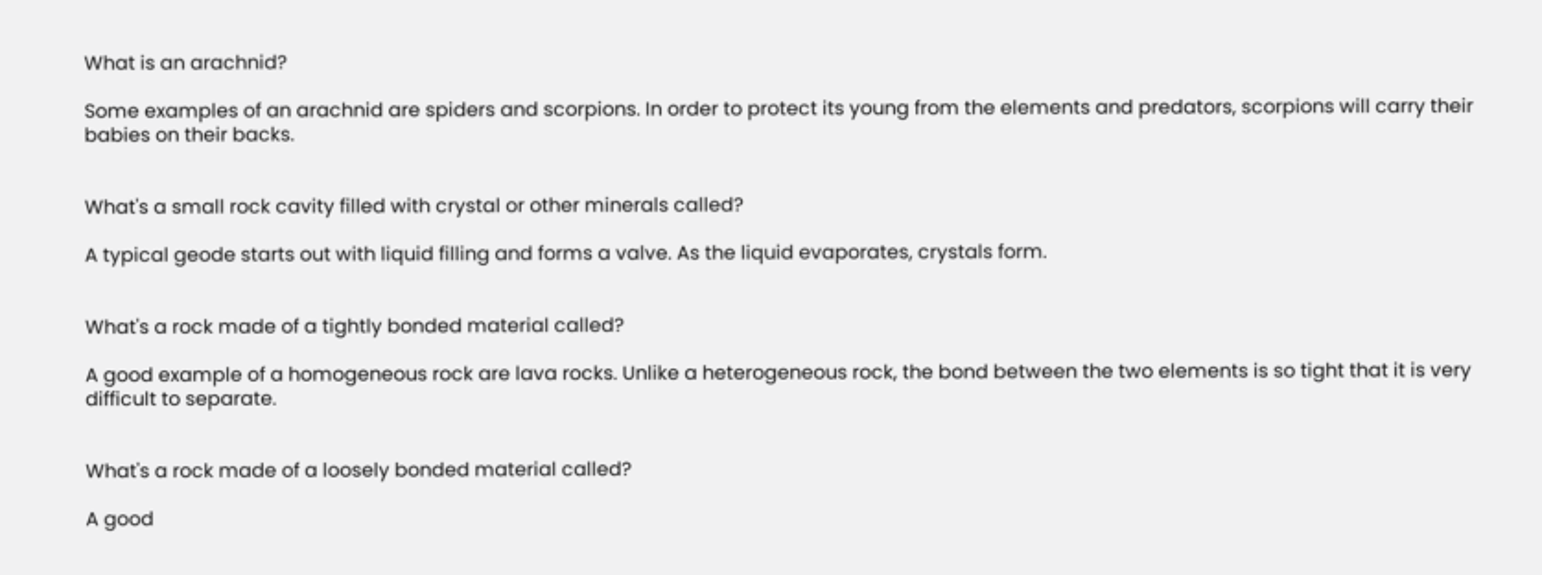What is an arachnid?

Some examples of an arachnid are spiders and scorpions. In order to protect its young from the elements and predators, scorpions will carry their babies on their backs.


What's a small rock cavity filled with crystal or other minerals called?

A typical geode starts out with liquid filling and forms a valve. As the liquid evaporates, crystals form.


What's a rock made of a tightly bonded material called?

A good example of a homogeneous rock are lava rocks. Unlike a heterogeneous rock, the bond between the two elements is so tight that it is very difficult to separate.


What's a rock made of a loosely bonded material called?

A good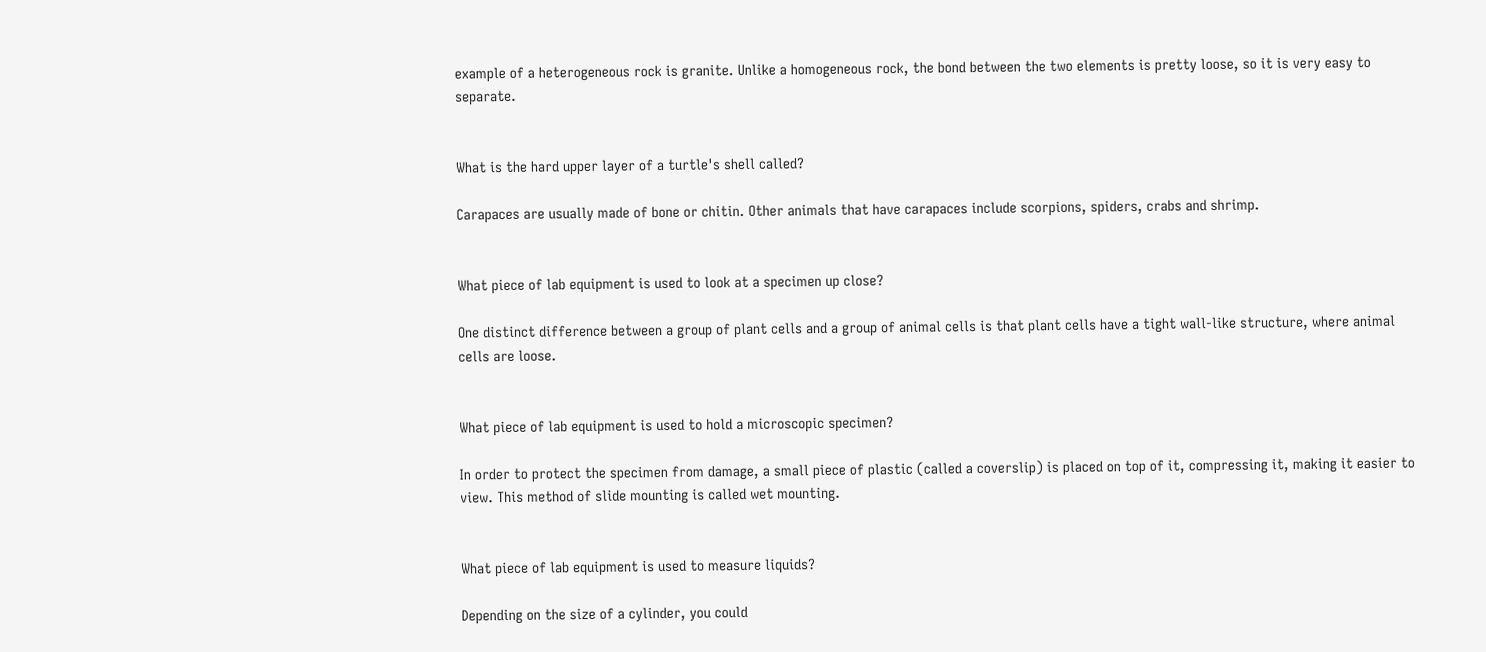example of a heterogeneous rock is granite. Unlike a homogeneous rock, the bond between the two elements is pretty loose, so it is very easy to separate.


What is the hard upper layer of a turtle's shell called?

Carapaces are usually made of bone or chitin. Other animals that have carapaces include scorpions, spiders, crabs and shrimp.


What piece of lab equipment is used to look at a specimen up close?

One distinct difference between a group of plant cells and a group of animal cells is that plant cells have a tight wall-like structure, where animal cells are loose.


What piece of lab equipment is used to hold a microscopic specimen?

In order to protect the specimen from damage, a small piece of plastic (called a coverslip) is placed on top of it, compressing it, making it easier to view. This method of slide mounting is called wet mounting.


What piece of lab equipment is used to measure liquids?

Depending on the size of a cylinder, you could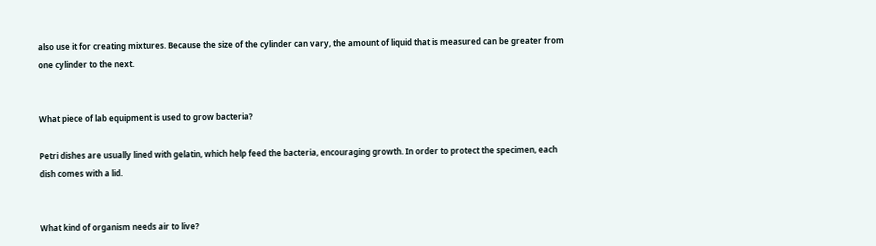also use it for creating mixtures. Because the size of the cylinder can vary, the amount of liquid that is measured can be greater from one cylinder to the next.


What piece of lab equipment is used to grow bacteria?

Petri dishes are usually lined with gelatin, which help feed the bacteria, encouraging growth. In order to protect the specimen, each dish comes with a lid.


What kind of organism needs air to live?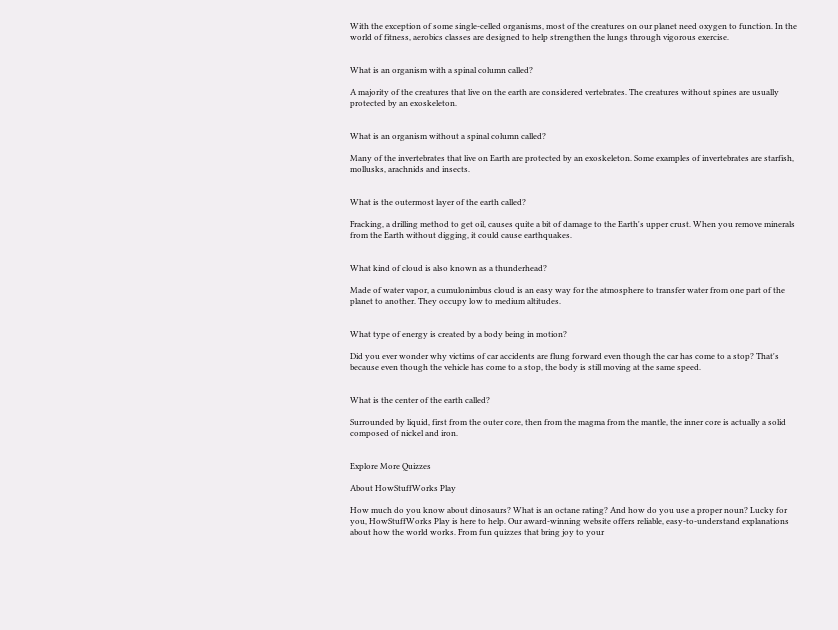With the exception of some single-celled organisms, most of the creatures on our planet need oxygen to function. In the world of fitness, aerobics classes are designed to help strengthen the lungs through vigorous exercise.


What is an organism with a spinal column called?

A majority of the creatures that live on the earth are considered vertebrates. The creatures without spines are usually protected by an exoskeleton.


What is an organism without a spinal column called?

Many of the invertebrates that live on Earth are protected by an exoskeleton. Some examples of invertebrates are starfish, mollusks, arachnids and insects.


What is the outermost layer of the earth called?

Fracking, a drilling method to get oil, causes quite a bit of damage to the Earth's upper crust. When you remove minerals from the Earth without digging, it could cause earthquakes.


What kind of cloud is also known as a thunderhead?

Made of water vapor, a cumulonimbus cloud is an easy way for the atmosphere to transfer water from one part of the planet to another. They occupy low to medium altitudes.


What type of energy is created by a body being in motion?

Did you ever wonder why victims of car accidents are flung forward even though the car has come to a stop? That's because even though the vehicle has come to a stop, the body is still moving at the same speed.


What is the center of the earth called?

Surrounded by liquid, first from the outer core, then from the magma from the mantle, the inner core is actually a solid composed of nickel and iron.


Explore More Quizzes

About HowStuffWorks Play

How much do you know about dinosaurs? What is an octane rating? And how do you use a proper noun? Lucky for you, HowStuffWorks Play is here to help. Our award-winning website offers reliable, easy-to-understand explanations about how the world works. From fun quizzes that bring joy to your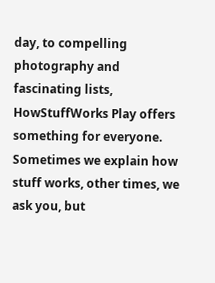day, to compelling photography and fascinating lists, HowStuffWorks Play offers something for everyone. Sometimes we explain how stuff works, other times, we ask you, but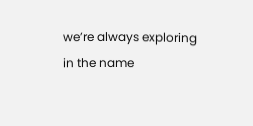we’re always exploring in the name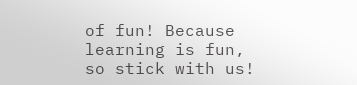of fun! Because learning is fun, so stick with us!